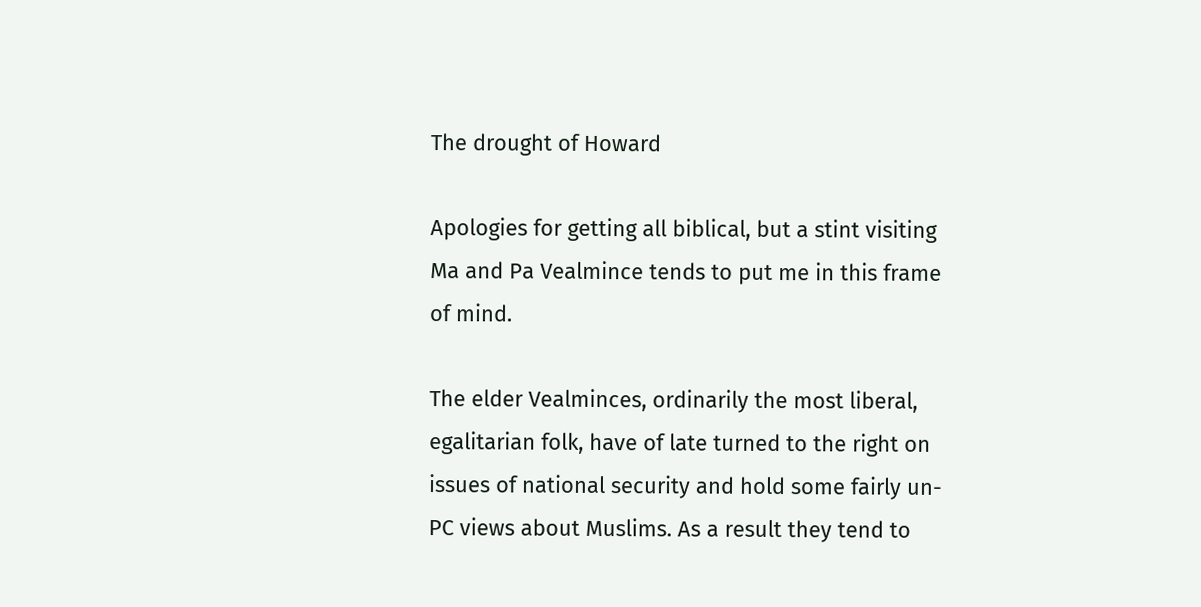The drought of Howard

Apologies for getting all biblical, but a stint visiting Ma and Pa Vealmince tends to put me in this frame of mind.

The elder Vealminces, ordinarily the most liberal, egalitarian folk, have of late turned to the right on issues of national security and hold some fairly un-PC views about Muslims. As a result they tend to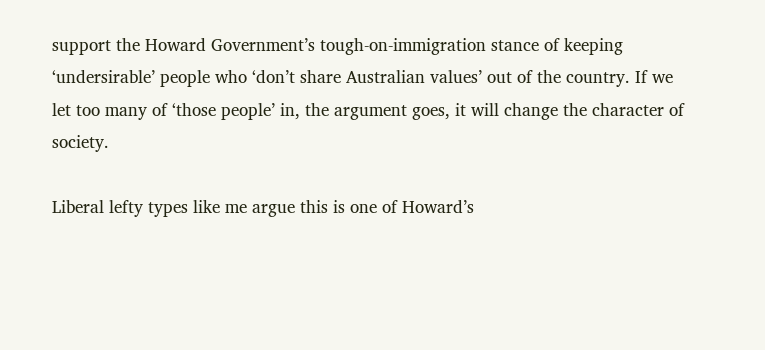support the Howard Government’s tough-on-immigration stance of keeping ‘undersirable’ people who ‘don’t share Australian values’ out of the country. If we let too many of ‘those people’ in, the argument goes, it will change the character of society.

Liberal lefty types like me argue this is one of Howard’s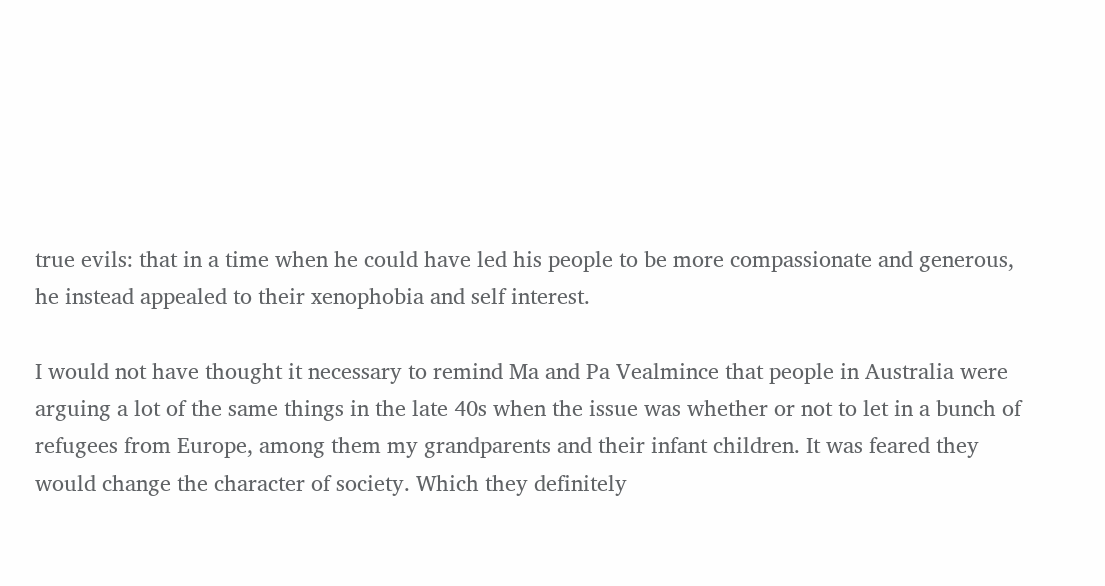true evils: that in a time when he could have led his people to be more compassionate and generous, he instead appealed to their xenophobia and self interest.

I would not have thought it necessary to remind Ma and Pa Vealmince that people in Australia were arguing a lot of the same things in the late 40s when the issue was whether or not to let in a bunch of refugees from Europe, among them my grandparents and their infant children. It was feared they would change the character of society. Which they definitely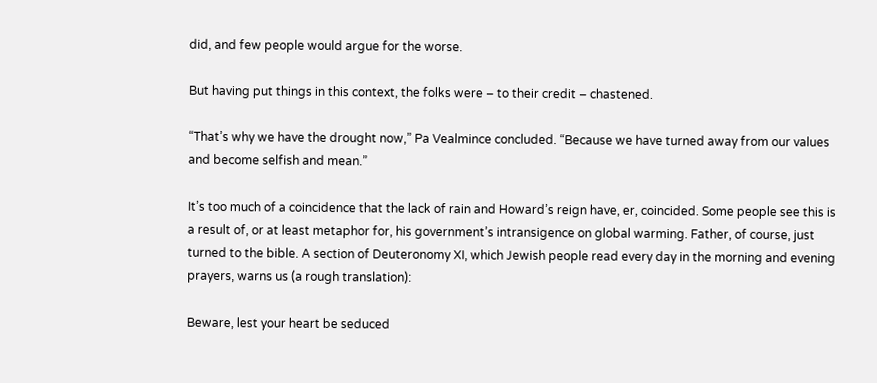did, and few people would argue for the worse.

But having put things in this context, the folks were – to their credit – chastened.

“That’s why we have the drought now,” Pa Vealmince concluded. “Because we have turned away from our values and become selfish and mean.”

It’s too much of a coincidence that the lack of rain and Howard’s reign have, er, coincided. Some people see this is a result of, or at least metaphor for, his government’s intransigence on global warming. Father, of course, just turned to the bible. A section of Deuteronomy XI, which Jewish people read every day in the morning and evening prayers, warns us (a rough translation):

Beware, lest your heart be seduced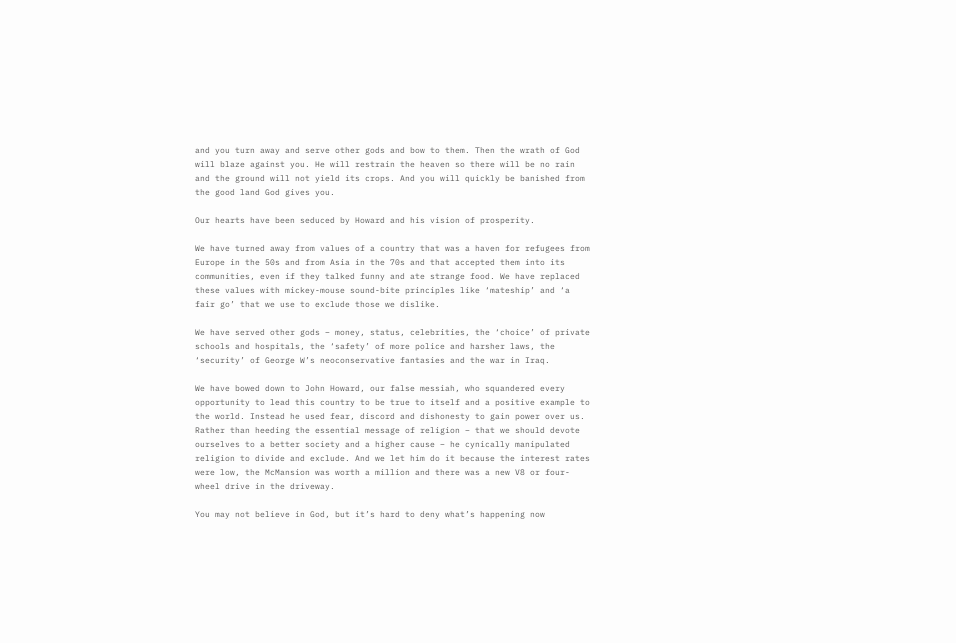and you turn away and serve other gods and bow to them. Then the wrath of God will blaze against you. He will restrain the heaven so there will be no rain and the ground will not yield its crops. And you will quickly be banished from the good land God gives you.

Our hearts have been seduced by Howard and his vision of prosperity.

We have turned away from values of a country that was a haven for refugees from Europe in the 50s and from Asia in the 70s and that accepted them into its communities, even if they talked funny and ate strange food. We have replaced these values with mickey-mouse sound-bite principles like ‘mateship’ and ‘a fair go’ that we use to exclude those we dislike.

We have served other gods – money, status, celebrities, the ‘choice’ of private schools and hospitals, the ‘safety’ of more police and harsher laws, the ‘security’ of George W’s neoconservative fantasies and the war in Iraq.

We have bowed down to John Howard, our false messiah, who squandered every opportunity to lead this country to be true to itself and a positive example to the world. Instead he used fear, discord and dishonesty to gain power over us. Rather than heeding the essential message of religion – that we should devote ourselves to a better society and a higher cause – he cynically manipulated religion to divide and exclude. And we let him do it because the interest rates were low, the McMansion was worth a million and there was a new V8 or four-wheel drive in the driveway.

You may not believe in God, but it’s hard to deny what’s happening now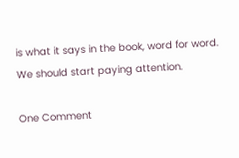is what it says in the book, word for word. We should start paying attention.

One Comment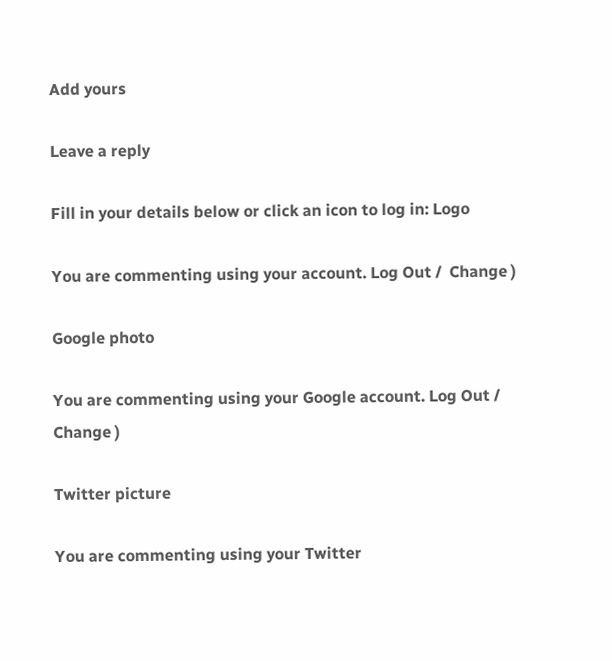Add yours

Leave a reply

Fill in your details below or click an icon to log in: Logo

You are commenting using your account. Log Out /  Change )

Google photo

You are commenting using your Google account. Log Out /  Change )

Twitter picture

You are commenting using your Twitter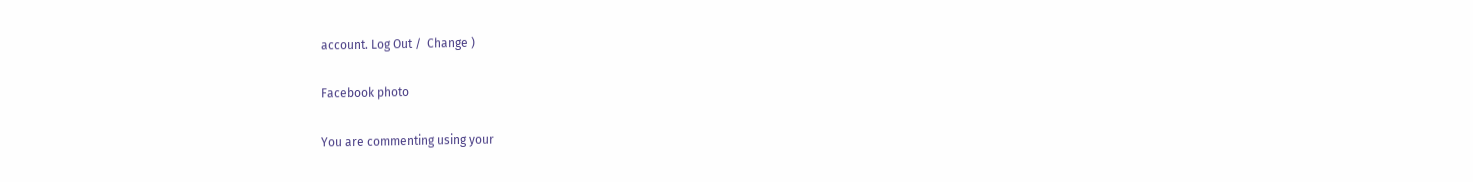account. Log Out /  Change )

Facebook photo

You are commenting using your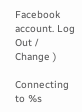Facebook account. Log Out /  Change )

Connecting to %s